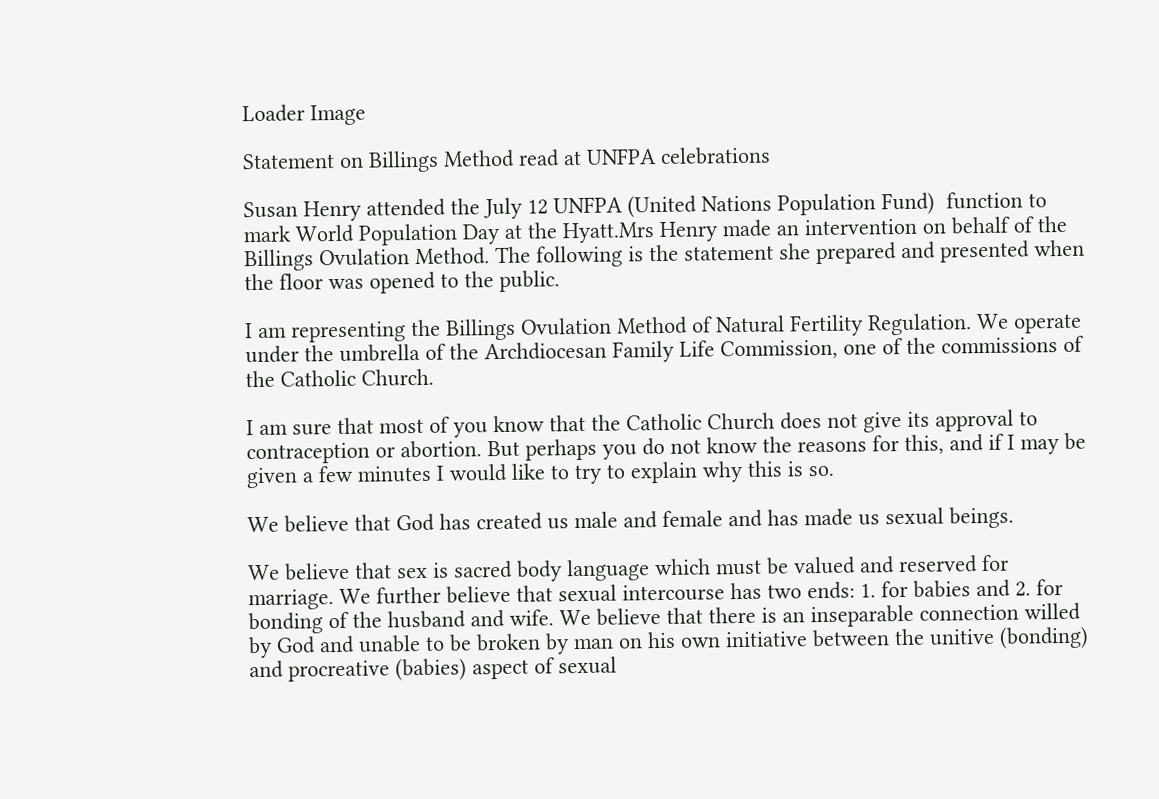Loader Image

Statement on Billings Method read at UNFPA celebrations

Susan Henry attended the July 12 UNFPA (United Nations Population Fund)  function to mark World Population Day at the Hyatt.Mrs Henry made an intervention on behalf of the Billings Ovulation Method. The following is the statement she prepared and presented when the floor was opened to the public.

I am representing the Billings Ovulation Method of Natural Fertility Regulation. We operate under the umbrella of the Archdiocesan Family Life Commission, one of the commissions of the Catholic Church.

I am sure that most of you know that the Catholic Church does not give its approval to contraception or abortion. But perhaps you do not know the reasons for this, and if I may be given a few minutes I would like to try to explain why this is so.

We believe that God has created us male and female and has made us sexual beings.

We believe that sex is sacred body language which must be valued and reserved for marriage. We further believe that sexual intercourse has two ends: 1. for babies and 2. for bonding of the husband and wife. We believe that there is an inseparable connection willed by God and unable to be broken by man on his own initiative between the unitive (bonding) and procreative (babies) aspect of sexual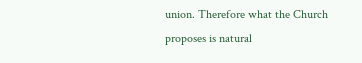union. Therefore what the Church proposes is natural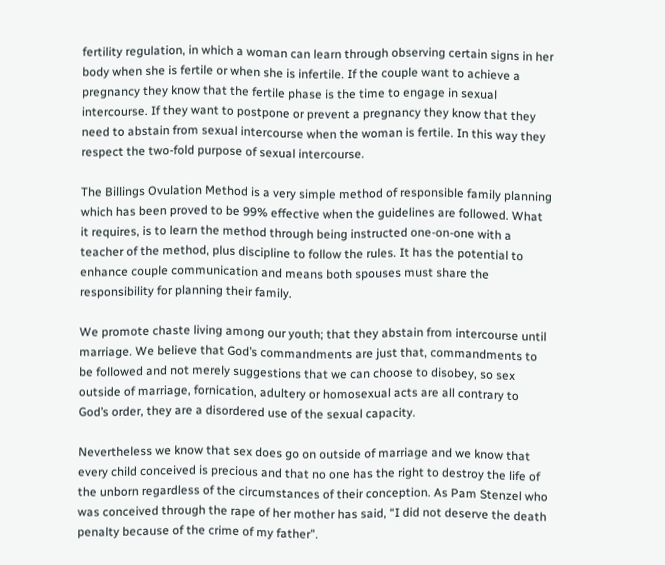fertility regulation, in which a woman can learn through observing certain signs in her body when she is fertile or when she is infertile. If the couple want to achieve a pregnancy they know that the fertile phase is the time to engage in sexual intercourse. If they want to postpone or prevent a pregnancy they know that they need to abstain from sexual intercourse when the woman is fertile. In this way they respect the two-fold purpose of sexual intercourse.

The Billings Ovulation Method is a very simple method of responsible family planning which has been proved to be 99% effective when the guidelines are followed. What it requires, is to learn the method through being instructed one-on-one with a teacher of the method, plus discipline to follow the rules. It has the potential to enhance couple communication and means both spouses must share the responsibility for planning their family.

We promote chaste living among our youth; that they abstain from intercourse until marriage. We believe that God’s commandments are just that, commandments to be followed and not merely suggestions that we can choose to disobey, so sex outside of marriage, fornication, adultery or homosexual acts are all contrary to God’s order, they are a disordered use of the sexual capacity.

Nevertheless we know that sex does go on outside of marriage and we know that every child conceived is precious and that no one has the right to destroy the life of the unborn regardless of the circumstances of their conception. As Pam Stenzel who was conceived through the rape of her mother has said, “I did not deserve the death penalty because of the crime of my father”.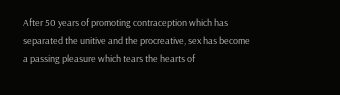After 50 years of promoting contraception which has separated the unitive and the procreative, sex has become a passing pleasure which tears the hearts of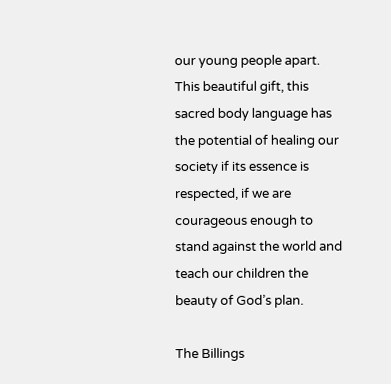our young people apart. This beautiful gift, this sacred body language has the potential of healing our society if its essence is respected, if we are courageous enough to stand against the world and teach our children the beauty of God’s plan.

The Billings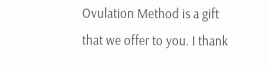Ovulation Method is a gift that we offer to you. I thank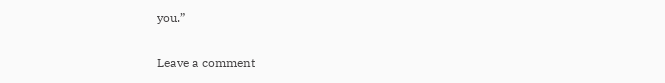you.”

Leave a comment